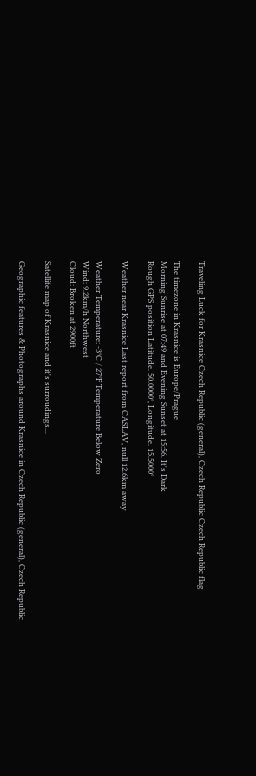Traveling Luck for Krasnice Czech Republic (general), Czech Republic Czech Republic flag

The timezone in Krasnice is Europe/Prague
Morning Sunrise at 07:49 and Evening Sunset at 15:56. It's Dark
Rough GPS position Latitude. 50.0000°, Longitude. 15.5000°

Weather near Krasnice Last report from CASLAV, null 12.6km away

Weather Temperature: -3°C / 27°F Temperature Below Zero
Wind: 9.2km/h Northwest
Cloud: Broken at 2900ft

Satellite map of Krasnice and it's surroudings...

Geographic features & Photographs around Krasnice in Czech Republic (general), Czech Republic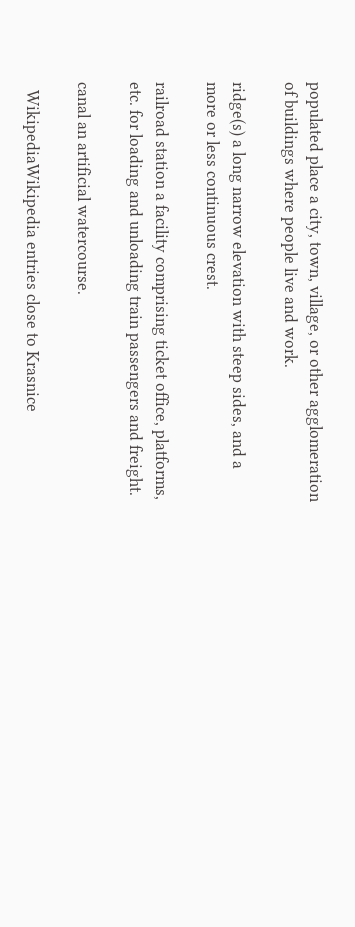populated place a city, town, village, or other agglomeration of buildings where people live and work.

ridge(s) a long narrow elevation with steep sides, and a more or less continuous crest.

railroad station a facility comprising ticket office, platforms, etc. for loading and unloading train passengers and freight.

canal an artificial watercourse.

  WikipediaWikipedia entries close to Krasnice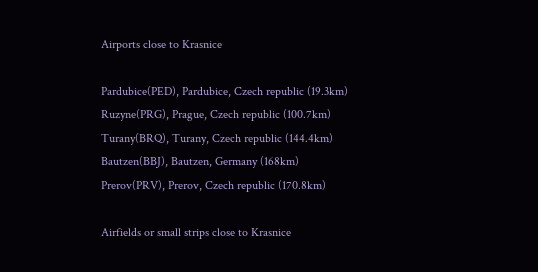Airports close to Krasnice

Pardubice(PED), Pardubice, Czech republic (19.3km)
Ruzyne(PRG), Prague, Czech republic (100.7km)
Turany(BRQ), Turany, Czech republic (144.4km)
Bautzen(BBJ), Bautzen, Germany (168km)
Prerov(PRV), Prerov, Czech republic (170.8km)

Airfields or small strips close to Krasnice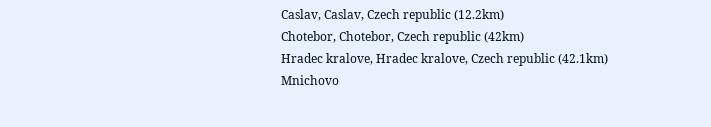Caslav, Caslav, Czech republic (12.2km)
Chotebor, Chotebor, Czech republic (42km)
Hradec kralove, Hradec kralove, Czech republic (42.1km)
Mnichovo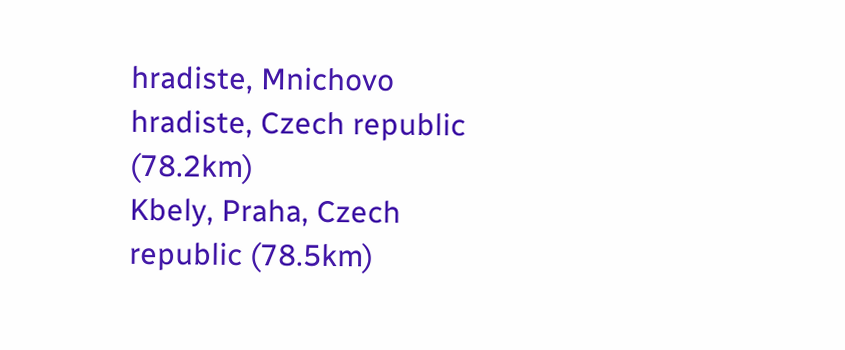hradiste, Mnichovo hradiste, Czech republic (78.2km)
Kbely, Praha, Czech republic (78.5km)